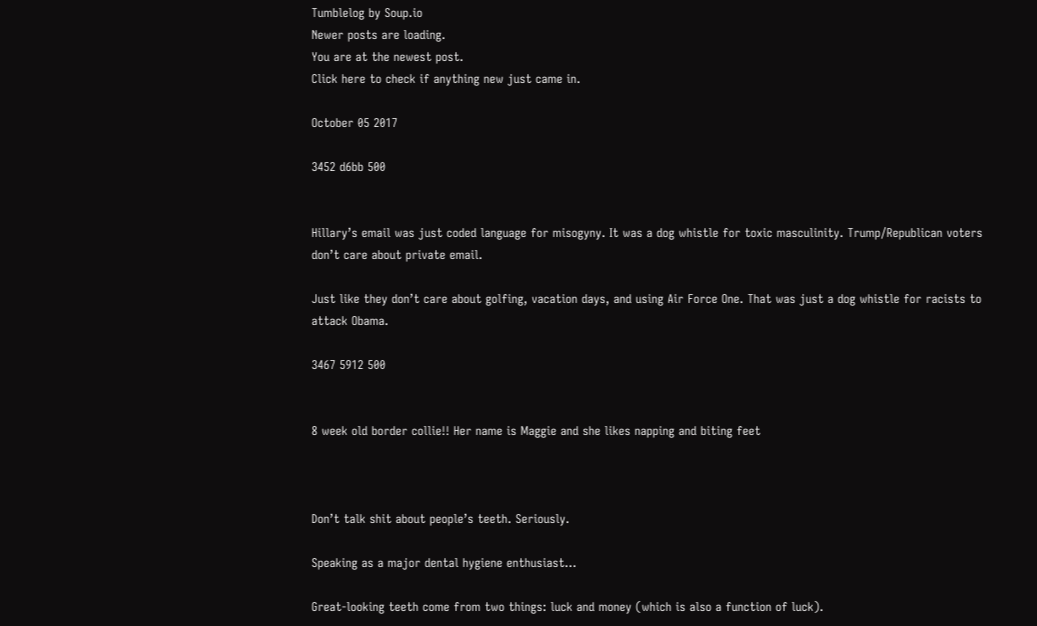Tumblelog by Soup.io
Newer posts are loading.
You are at the newest post.
Click here to check if anything new just came in.

October 05 2017

3452 d6bb 500


Hillary’s email was just coded language for misogyny. It was a dog whistle for toxic masculinity. Trump/Republican voters don’t care about private email.

Just like they don’t care about golfing, vacation days, and using Air Force One. That was just a dog whistle for racists to attack Obama.

3467 5912 500


8 week old border collie!! Her name is Maggie and she likes napping and biting feet



Don’t talk shit about people’s teeth. Seriously.

Speaking as a major dental hygiene enthusiast…

Great-looking teeth come from two things: luck and money (which is also a function of luck).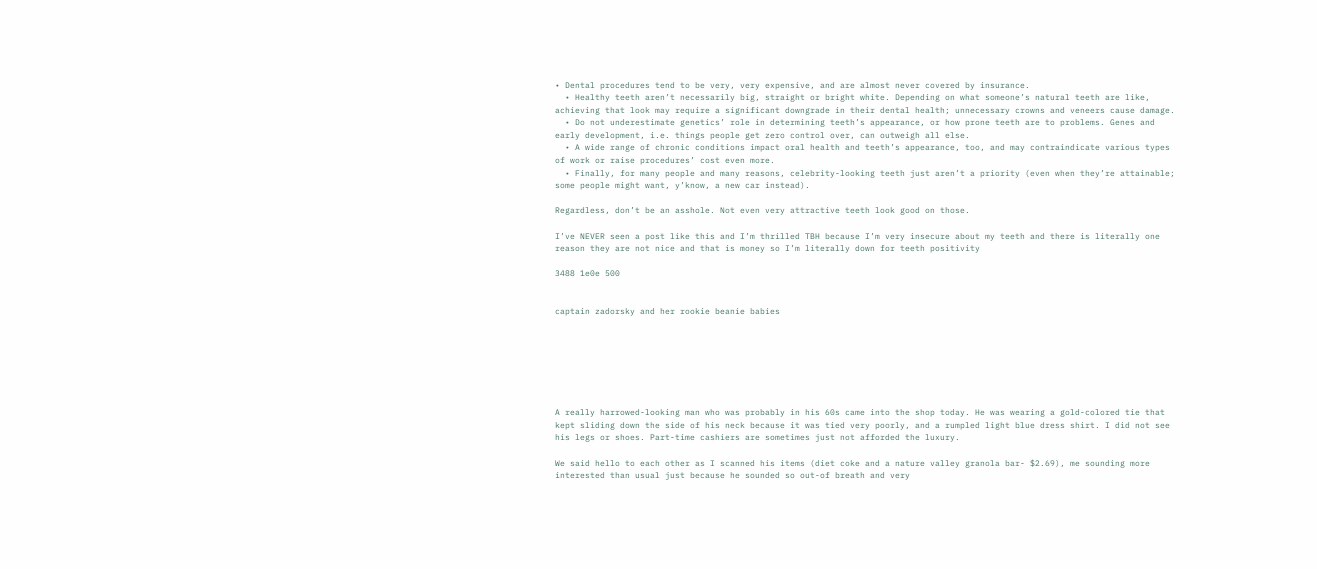• Dental procedures tend to be very, very expensive, and are almost never covered by insurance.
  • Healthy teeth aren’t necessarily big, straight or bright white. Depending on what someone’s natural teeth are like, achieving that look may require a significant downgrade in their dental health; unnecessary crowns and veneers cause damage.
  • Do not underestimate genetics’ role in determining teeth’s appearance, or how prone teeth are to problems. Genes and early development, i.e. things people get zero control over, can outweigh all else.
  • A wide range of chronic conditions impact oral health and teeth’s appearance, too, and may contraindicate various types of work or raise procedures’ cost even more.
  • Finally, for many people and many reasons, celebrity-looking teeth just aren’t a priority (even when they’re attainable; some people might want, y’know, a new car instead).

Regardless, don’t be an asshole. Not even very attractive teeth look good on those.

I’ve NEVER seen a post like this and I’m thrilled TBH because I’m very insecure about my teeth and there is literally one reason they are not nice and that is money so I’m literally down for teeth positivity

3488 1e0e 500


captain zadorsky and her rookie beanie babies







A really harrowed-looking man who was probably in his 60s came into the shop today. He was wearing a gold-colored tie that kept sliding down the side of his neck because it was tied very poorly, and a rumpled light blue dress shirt. I did not see his legs or shoes. Part-time cashiers are sometimes just not afforded the luxury.

We said hello to each other as I scanned his items (diet coke and a nature valley granola bar- $2.69), me sounding more interested than usual just because he sounded so out-of breath and very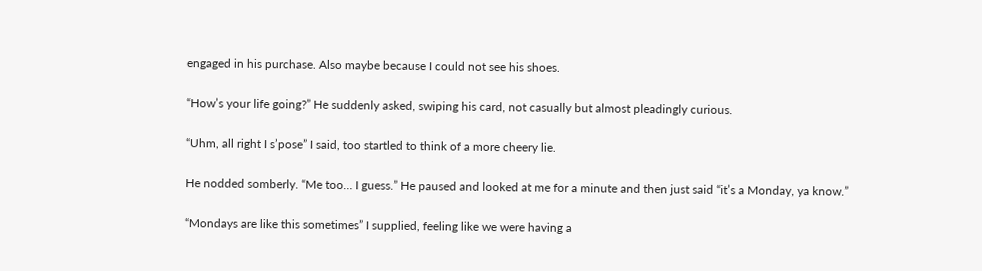engaged in his purchase. Also maybe because I could not see his shoes.

“How’s your life going?” He suddenly asked, swiping his card, not casually but almost pleadingly curious.

“Uhm, all right I s’pose” I said, too startled to think of a more cheery lie.

He nodded somberly. “Me too… I guess.” He paused and looked at me for a minute and then just said “it’s a Monday, ya know.”

“Mondays are like this sometimes” I supplied, feeling like we were having a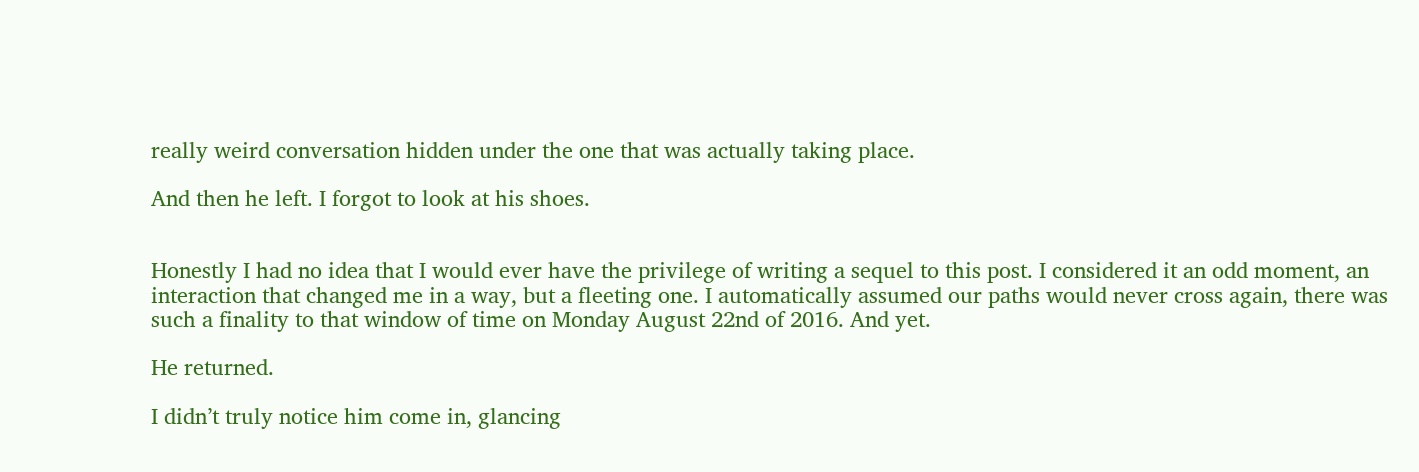really weird conversation hidden under the one that was actually taking place.

And then he left. I forgot to look at his shoes.


Honestly I had no idea that I would ever have the privilege of writing a sequel to this post. I considered it an odd moment, an interaction that changed me in a way, but a fleeting one. I automatically assumed our paths would never cross again, there was such a finality to that window of time on Monday August 22nd of 2016. And yet.

He returned.

I didn’t truly notice him come in, glancing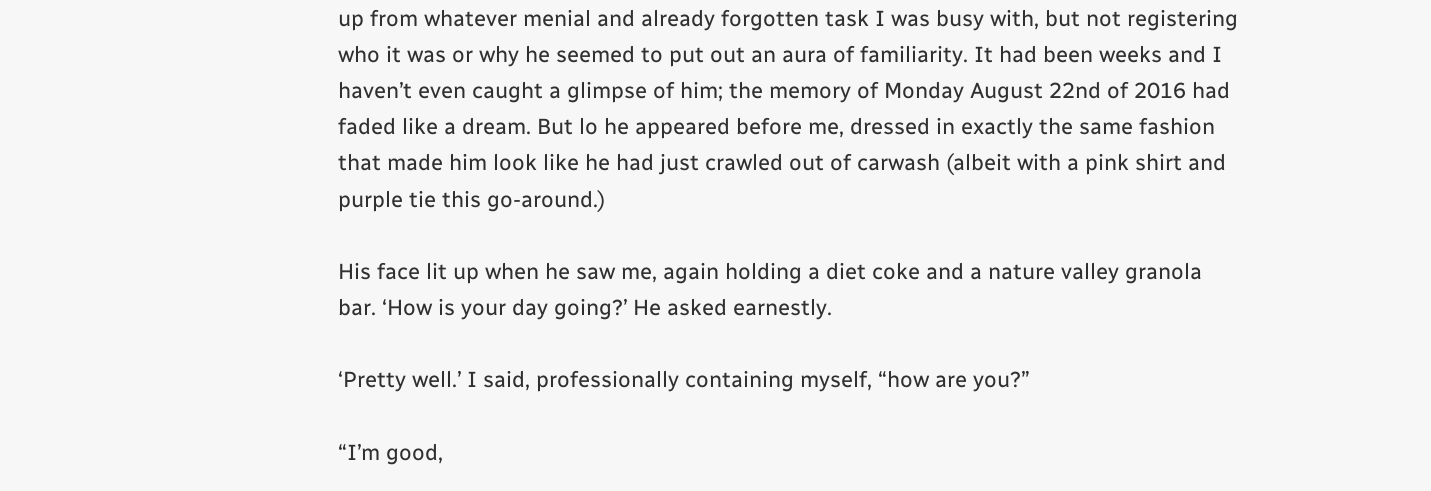up from whatever menial and already forgotten task I was busy with, but not registering who it was or why he seemed to put out an aura of familiarity. It had been weeks and I haven’t even caught a glimpse of him; the memory of Monday August 22nd of 2016 had faded like a dream. But lo he appeared before me, dressed in exactly the same fashion that made him look like he had just crawled out of carwash (albeit with a pink shirt and purple tie this go-around.)

His face lit up when he saw me, again holding a diet coke and a nature valley granola bar. ‘How is your day going?’ He asked earnestly.

‘Pretty well.’ I said, professionally containing myself, “how are you?”

“I’m good,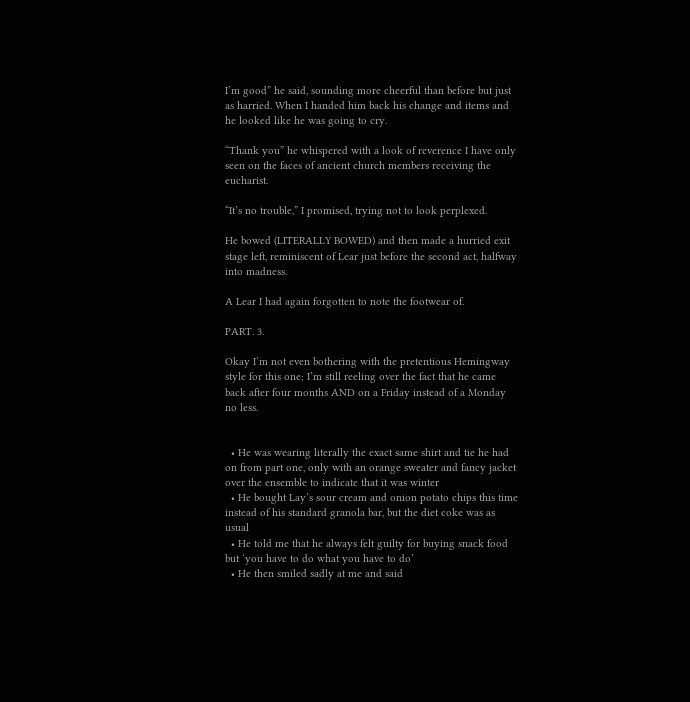I’m good” he said, sounding more cheerful than before but just as harried. When I handed him back his change and items and he looked like he was going to cry.

“Thank you” he whispered with a look of reverence I have only seen on the faces of ancient church members receiving the eucharist.

“It’s no trouble,” I promised, trying not to look perplexed.

He bowed (LITERALLY BOWED) and then made a hurried exit stage left, reminiscent of Lear just before the second act, halfway into madness.

A Lear I had again forgotten to note the footwear of.

PART. 3.

Okay I’m not even bothering with the pretentious Hemingway style for this one; I’m still reeling over the fact that he came back after four months AND on a Friday instead of a Monday no less.


  • He was wearing literally the exact same shirt and tie he had on from part one, only with an orange sweater and fancy jacket over the ensemble to indicate that it was winter
  • He bought Lay’s sour cream and onion potato chips this time instead of his standard granola bar, but the diet coke was as usual
  • He told me that he always felt guilty for buying snack food but ‘you have to do what you have to do’
  • He then smiled sadly at me and said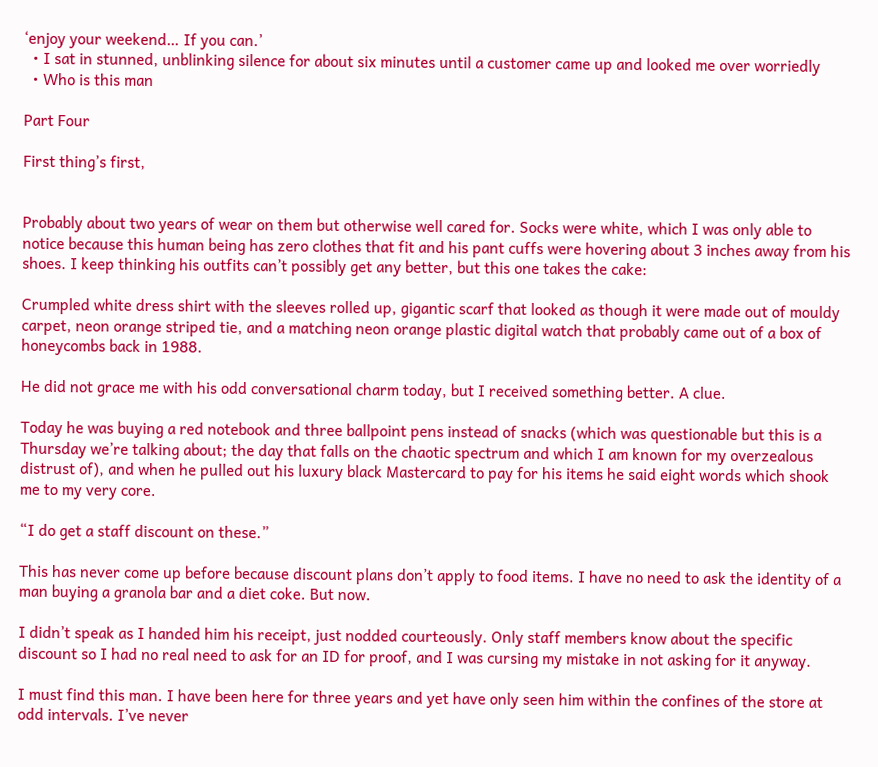‘enjoy your weekend… If you can.’
  • I sat in stunned, unblinking silence for about six minutes until a customer came up and looked me over worriedly
  • Who is this man

Part Four

First thing’s first,


Probably about two years of wear on them but otherwise well cared for. Socks were white, which I was only able to notice because this human being has zero clothes that fit and his pant cuffs were hovering about 3 inches away from his shoes. I keep thinking his outfits can’t possibly get any better, but this one takes the cake:

Crumpled white dress shirt with the sleeves rolled up, gigantic scarf that looked as though it were made out of mouldy carpet, neon orange striped tie, and a matching neon orange plastic digital watch that probably came out of a box of honeycombs back in 1988.

He did not grace me with his odd conversational charm today, but I received something better. A clue.

Today he was buying a red notebook and three ballpoint pens instead of snacks (which was questionable but this is a Thursday we’re talking about; the day that falls on the chaotic spectrum and which I am known for my overzealous distrust of), and when he pulled out his luxury black Mastercard to pay for his items he said eight words which shook me to my very core.

“I do get a staff discount on these.”

This has never come up before because discount plans don’t apply to food items. I have no need to ask the identity of a man buying a granola bar and a diet coke. But now.

I didn’t speak as I handed him his receipt, just nodded courteously. Only staff members know about the specific discount so I had no real need to ask for an ID for proof, and I was cursing my mistake in not asking for it anyway.

I must find this man. I have been here for three years and yet have only seen him within the confines of the store at odd intervals. I’ve never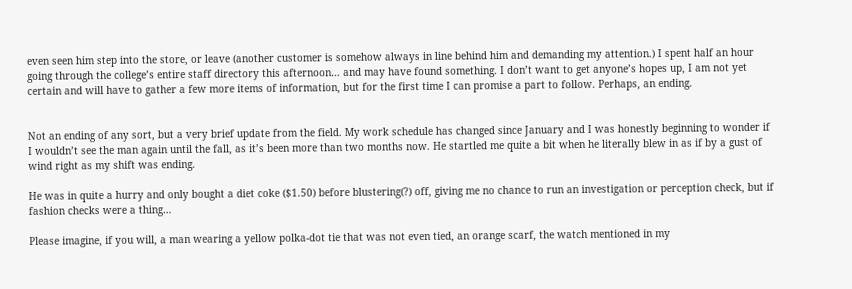even seen him step into the store, or leave (another customer is somehow always in line behind him and demanding my attention.) I spent half an hour going through the college’s entire staff directory this afternoon… and may have found something. I don’t want to get anyone’s hopes up, I am not yet certain and will have to gather a few more items of information, but for the first time I can promise a part to follow. Perhaps, an ending.


Not an ending of any sort, but a very brief update from the field. My work schedule has changed since January and I was honestly beginning to wonder if I wouldn’t see the man again until the fall, as it’s been more than two months now. He startled me quite a bit when he literally blew in as if by a gust of wind right as my shift was ending.

He was in quite a hurry and only bought a diet coke ($1.50) before blustering(?) off, giving me no chance to run an investigation or perception check, but if fashion checks were a thing…

Please imagine, if you will, a man wearing a yellow polka-dot tie that was not even tied, an orange scarf, the watch mentioned in my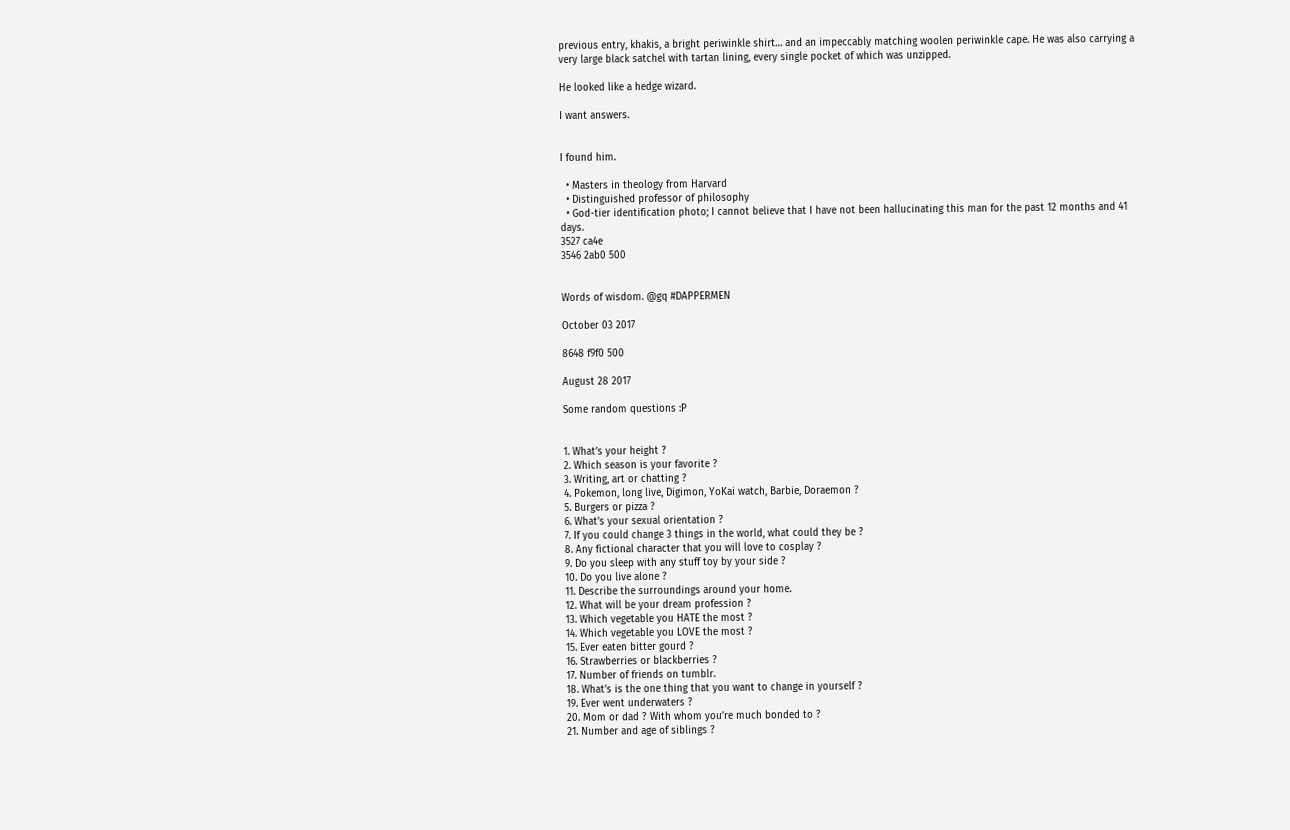previous entry, khakis, a bright periwinkle shirt… and an impeccably matching woolen periwinkle cape. He was also carrying a very large black satchel with tartan lining, every single pocket of which was unzipped.

He looked like a hedge wizard.

I want answers.


I found him.

  • Masters in theology from Harvard
  • Distinguished professor of philosophy
  • God-tier identification photo; I cannot believe that I have not been hallucinating this man for the past 12 months and 41 days.
3527 ca4e
3546 2ab0 500


Words of wisdom. @gq #DAPPERMEN

October 03 2017

8648 f9f0 500

August 28 2017

Some random questions :P


1. What’s your height ?
2. Which season is your favorite ?
3. Writing, art or chatting ?
4. Pokemon, long live, Digimon, YoKai watch, Barbie, Doraemon ?
5. Burgers or pizza ?
6. What’s your sexual orientation ?
7. If you could change 3 things in the world, what could they be ?
8. Any fictional character that you will love to cosplay ?
9. Do you sleep with any stuff toy by your side ?
10. Do you live alone ?
11. Describe the surroundings around your home.
12. What will be your dream profession ?
13. Which vegetable you HATE the most ?
14. Which vegetable you LOVE the most ?
15. Ever eaten bitter gourd ?
16. Strawberries or blackberries ?
17. Number of friends on tumblr.
18. What’s is the one thing that you want to change in yourself ?
19. Ever went underwaters ?
20. Mom or dad ? With whom you’re much bonded to ?
21. Number and age of siblings ?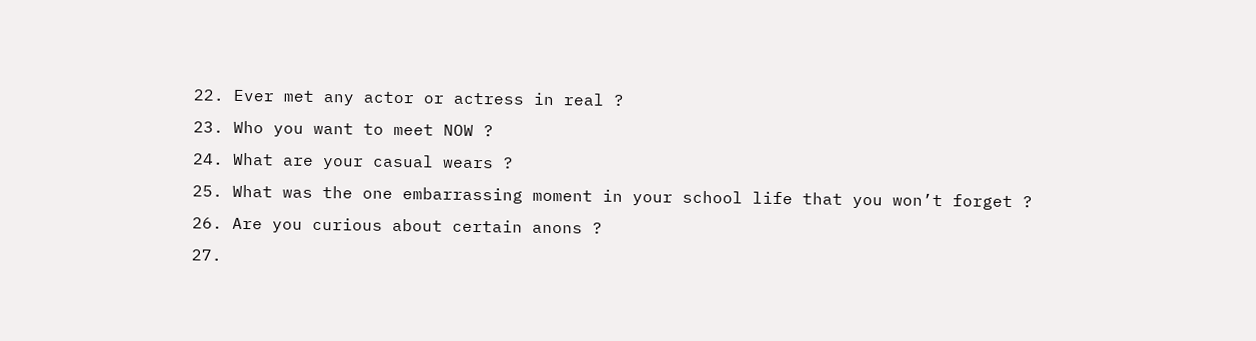22. Ever met any actor or actress in real ?
23. Who you want to meet NOW ?
24. What are your casual wears ?
25. What was the one embarrassing moment in your school life that you won’t forget ?
26. Are you curious about certain anons ?
27.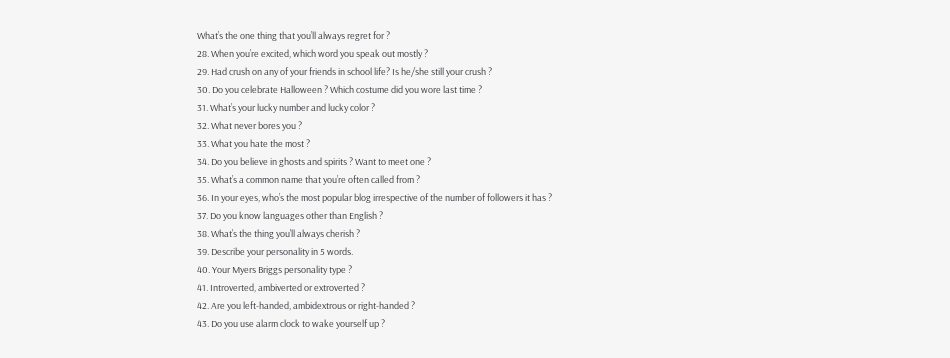What’s the one thing that you’ll always regret for ?
28. When you’re excited, which word you speak out mostly ?
29. Had crush on any of your friends in school life? Is he/she still your crush ?
30. Do you celebrate Halloween ? Which costume did you wore last time ?
31. What’s your lucky number and lucky color ?
32. What never bores you ?
33. What you hate the most ?
34. Do you believe in ghosts and spirits ? Want to meet one ?
35. What’s a common name that you’re often called from ?
36. In your eyes, who’s the most popular blog irrespective of the number of followers it has ?
37. Do you know languages other than English ?
38. What’s the thing you’ll always cherish ?
39. Describe your personality in 5 words.
40. Your Myers Briggs personality type ?
41. Introverted, ambiverted or extroverted ?
42. Are you left-handed, ambidextrous or right-handed ?
43. Do you use alarm clock to wake yourself up ?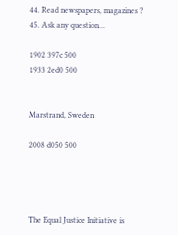44. Read newspapers, magazines ?
45. Ask any question…

1902 397c 500
1933 2ed0 500


Marstrand, Sweden

2008 d050 500




The Equal Justice Initiative is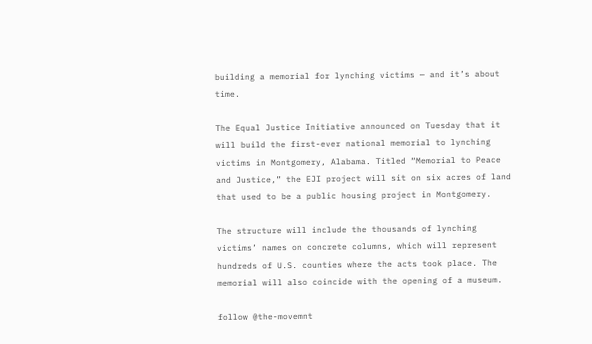building a memorial for lynching victims — and it’s about time.

The Equal Justice Initiative announced on Tuesday that it will build the first-ever national memorial to lynching victims in Montgomery, Alabama. Titled “Memorial to Peace and Justice,” the EJI project will sit on six acres of land that used to be a public housing project in Montgomery.

The structure will include the thousands of lynching victims’ names on concrete columns, which will represent hundreds of U.S. counties where the acts took place. The memorial will also coincide with the opening of a museum.

follow @the-movemnt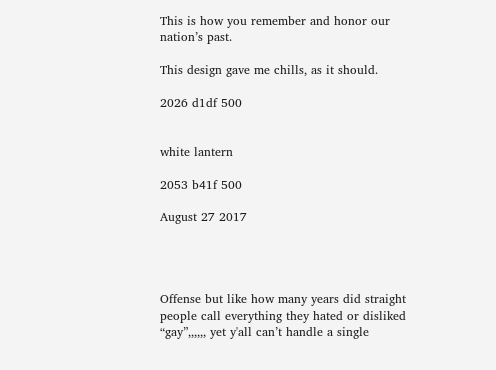This is how you remember and honor our nation’s past.

This design gave me chills, as it should.

2026 d1df 500


white lantern

2053 b41f 500

August 27 2017




Offense but like how many years did straight people call everything they hated or disliked “gay”,,,,,, yet y'all can’t handle a single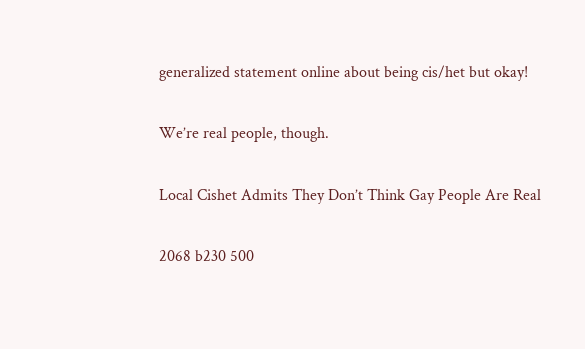generalized statement online about being cis/het but okay!

We’re real people, though.

Local Cishet Admits They Don’t Think Gay People Are Real

2068 b230 500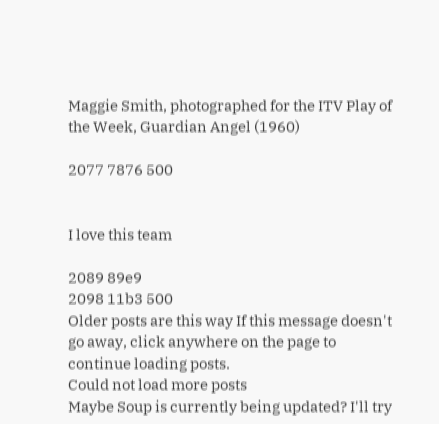Maggie Smith, photographed for the ITV Play of the Week, Guardian Angel (1960)

2077 7876 500


I love this team

2089 89e9
2098 11b3 500
Older posts are this way If this message doesn't go away, click anywhere on the page to continue loading posts.
Could not load more posts
Maybe Soup is currently being updated? I'll try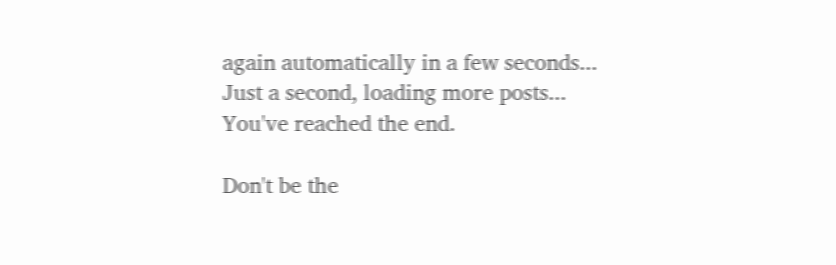again automatically in a few seconds...
Just a second, loading more posts...
You've reached the end.

Don't be the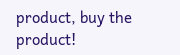product, buy the product!